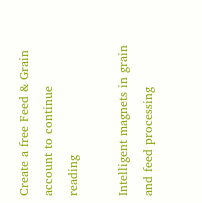Create a free Feed & Grain account to continue reading

Intelligent magnets in grain and feed processing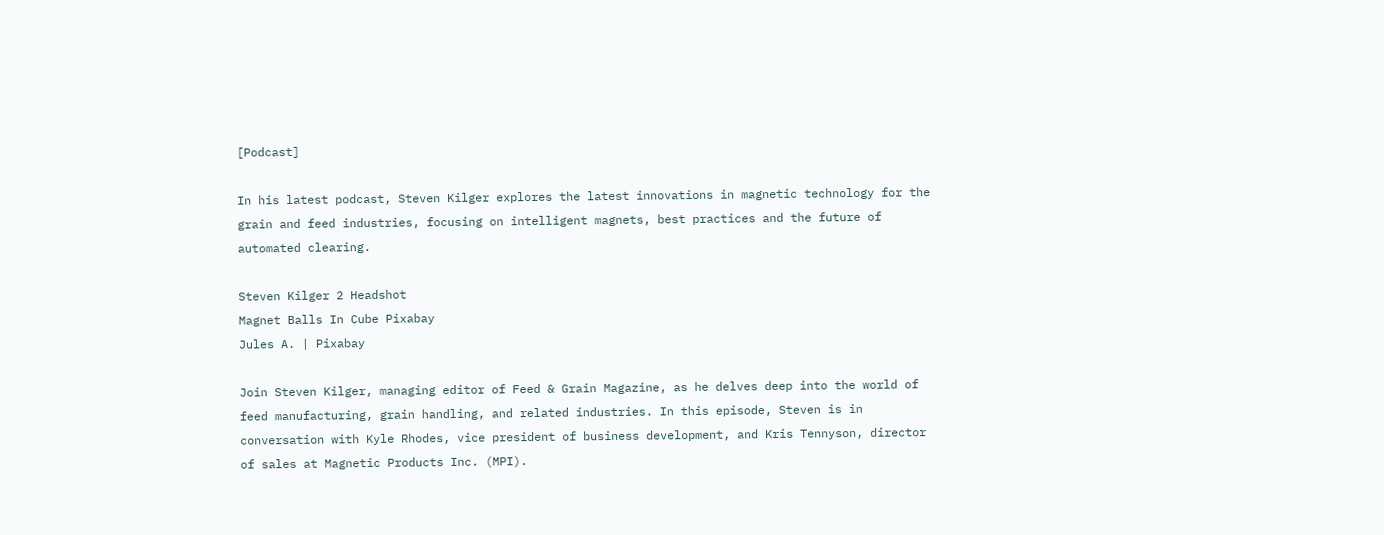[Podcast]

In his latest podcast, Steven Kilger explores the latest innovations in magnetic technology for the grain and feed industries, focusing on intelligent magnets, best practices and the future of automated clearing.

Steven Kilger 2 Headshot
Magnet Balls In Cube Pixabay
Jules A. | Pixabay

Join Steven Kilger, managing editor of Feed & Grain Magazine, as he delves deep into the world of feed manufacturing, grain handling, and related industries. In this episode, Steven is in conversation with Kyle Rhodes, vice president of business development, and Kris Tennyson, director of sales at Magnetic Products Inc. (MPI).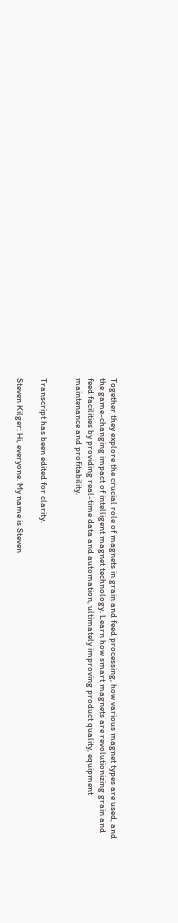Together they explore the crucial role of magnets in grain and feed processing, how various magnet types are used, and the game-changing impact of intelligent magnet technology. Learn how smart magnets are revolutionizing grain and feed facilities by providing real-time data and automation, ultimately improving product quality, equipment maintenance and profitability.


Transcript has been edited for clarity.

Steven Kilger: Hi, everyone. My name is Steven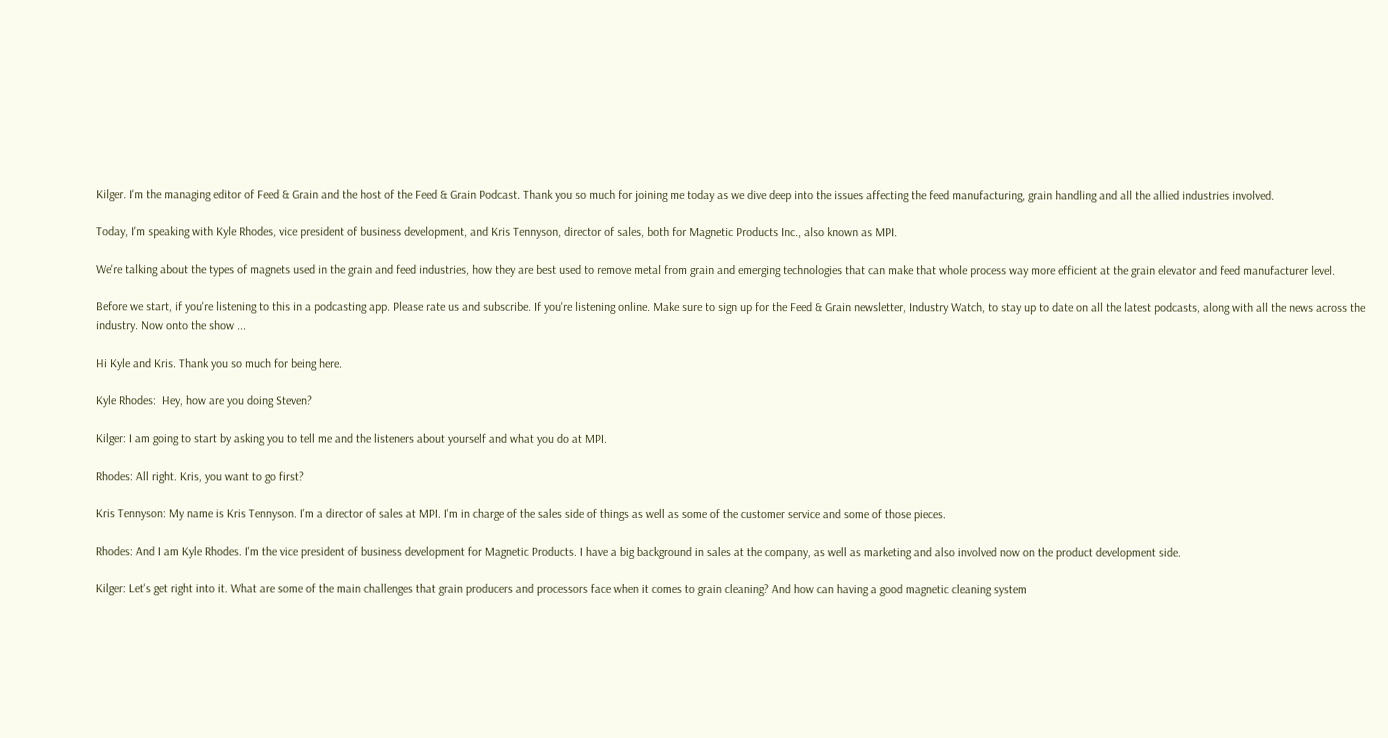Kilger. I'm the managing editor of Feed & Grain and the host of the Feed & Grain Podcast. Thank you so much for joining me today as we dive deep into the issues affecting the feed manufacturing, grain handling and all the allied industries involved.

Today, I'm speaking with Kyle Rhodes, vice president of business development, and Kris Tennyson, director of sales, both for Magnetic Products Inc., also known as MPI.

We're talking about the types of magnets used in the grain and feed industries, how they are best used to remove metal from grain and emerging technologies that can make that whole process way more efficient at the grain elevator and feed manufacturer level.

Before we start, if you're listening to this in a podcasting app. Please rate us and subscribe. If you're listening online. Make sure to sign up for the Feed & Grain newsletter, Industry Watch, to stay up to date on all the latest podcasts, along with all the news across the industry. Now onto the show ...

Hi Kyle and Kris. Thank you so much for being here.

Kyle Rhodes:  Hey, how are you doing Steven?

Kilger: I am going to start by asking you to tell me and the listeners about yourself and what you do at MPI.

Rhodes: All right. Kris, you want to go first?

Kris Tennyson: My name is Kris Tennyson. I'm a director of sales at MPI. I'm in charge of the sales side of things as well as some of the customer service and some of those pieces.

Rhodes: And I am Kyle Rhodes. I'm the vice president of business development for Magnetic Products. I have a big background in sales at the company, as well as marketing and also involved now on the product development side.

Kilger: Let's get right into it. What are some of the main challenges that grain producers and processors face when it comes to grain cleaning? And how can having a good magnetic cleaning system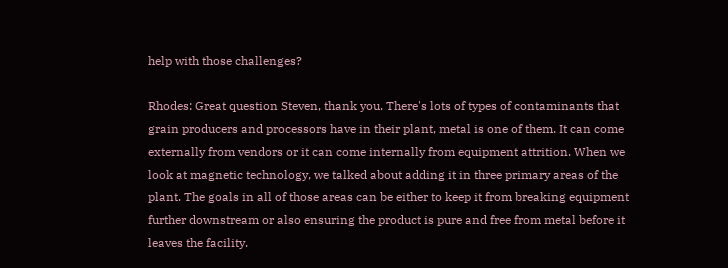help with those challenges?

Rhodes: Great question Steven, thank you. There's lots of types of contaminants that grain producers and processors have in their plant, metal is one of them. It can come externally from vendors or it can come internally from equipment attrition. When we look at magnetic technology, we talked about adding it in three primary areas of the plant. The goals in all of those areas can be either to keep it from breaking equipment further downstream or also ensuring the product is pure and free from metal before it leaves the facility.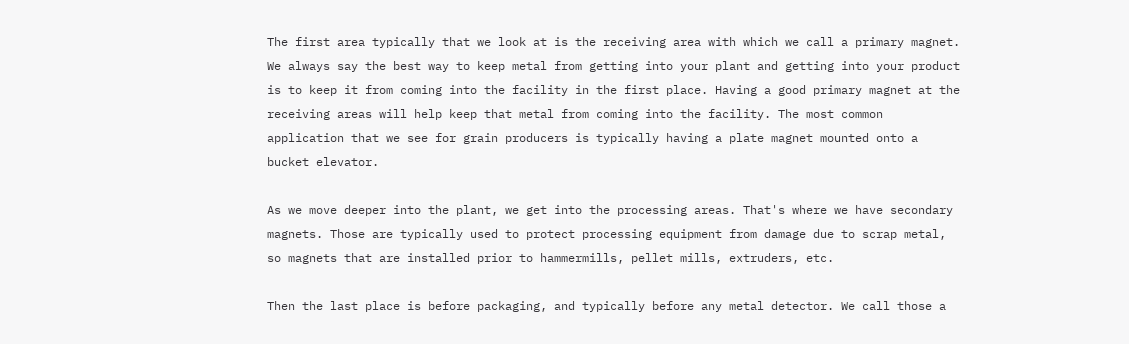The first area typically that we look at is the receiving area with which we call a primary magnet. We always say the best way to keep metal from getting into your plant and getting into your product is to keep it from coming into the facility in the first place. Having a good primary magnet at the receiving areas will help keep that metal from coming into the facility. The most common application that we see for grain producers is typically having a plate magnet mounted onto a bucket elevator.

As we move deeper into the plant, we get into the processing areas. That's where we have secondary magnets. Those are typically used to protect processing equipment from damage due to scrap metal, so magnets that are installed prior to hammermills, pellet mills, extruders, etc.

Then the last place is before packaging, and typically before any metal detector. We call those a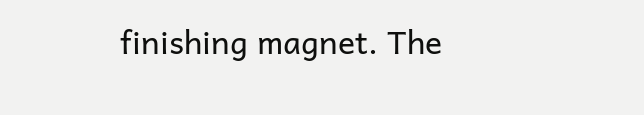finishing magnet. The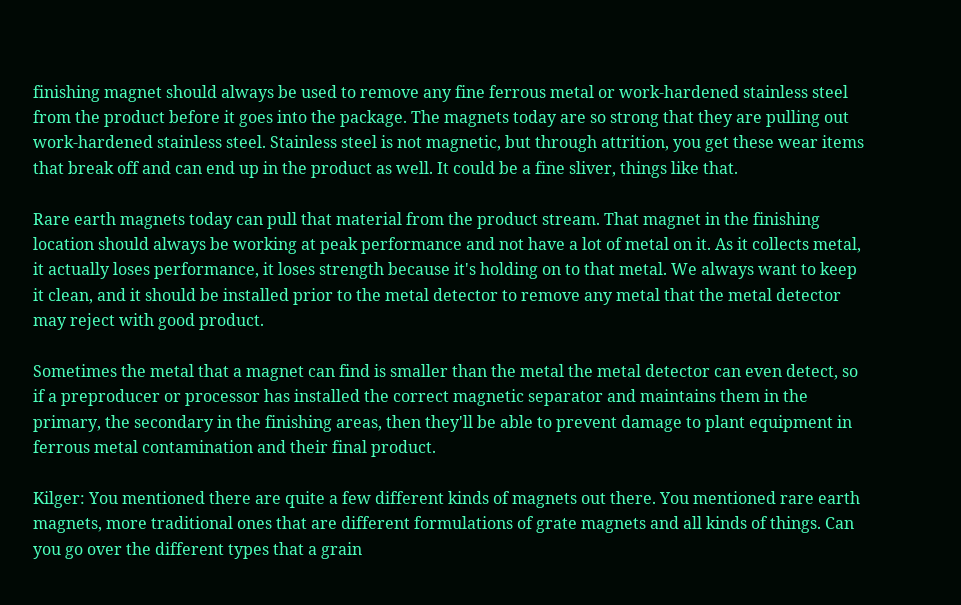finishing magnet should always be used to remove any fine ferrous metal or work-hardened stainless steel from the product before it goes into the package. The magnets today are so strong that they are pulling out work-hardened stainless steel. Stainless steel is not magnetic, but through attrition, you get these wear items that break off and can end up in the product as well. It could be a fine sliver, things like that.

Rare earth magnets today can pull that material from the product stream. That magnet in the finishing location should always be working at peak performance and not have a lot of metal on it. As it collects metal, it actually loses performance, it loses strength because it's holding on to that metal. We always want to keep it clean, and it should be installed prior to the metal detector to remove any metal that the metal detector may reject with good product.

Sometimes the metal that a magnet can find is smaller than the metal the metal detector can even detect, so if a preproducer or processor has installed the correct magnetic separator and maintains them in the primary, the secondary in the finishing areas, then they'll be able to prevent damage to plant equipment in ferrous metal contamination and their final product.

Kilger: You mentioned there are quite a few different kinds of magnets out there. You mentioned rare earth magnets, more traditional ones that are different formulations of grate magnets and all kinds of things. Can you go over the different types that a grain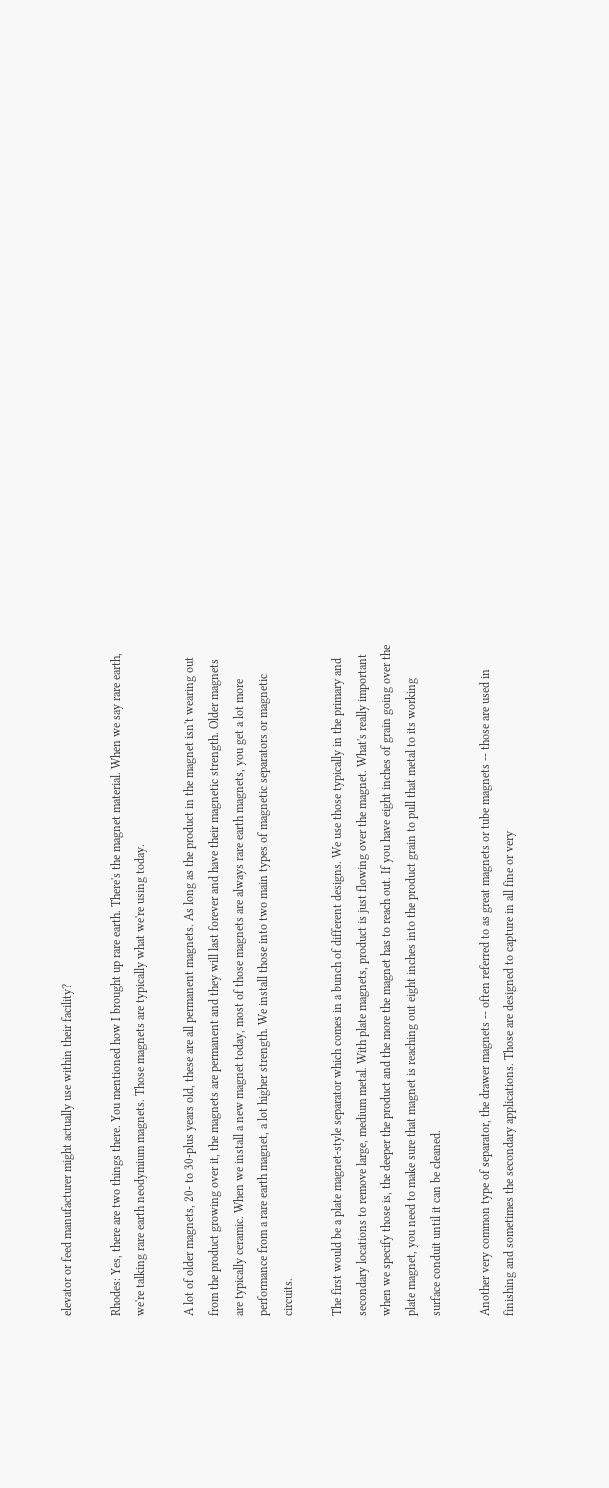elevator or feed manufacturer might actually use within their facility?

Rhodes: Yes, there are two things there. You mentioned how I brought up rare earth. There's the magnet material. When we say rare earth, we're talking rare earth neodymium magnets. Those magnets are typically what we're using today.

A lot of older magnets, 20- to 30-plus years old, these are all permanent magnets. As long as the product in the magnet isn't wearing out from the product growing over it, the magnets are permanent and they will last forever and have their magnetic strength. Older magnets are typically ceramic. When we install a new magnet today, most of those magnets are always rare earth magnets, you get a lot more performance from a rare earth magnet, a lot higher strength. We install those into two main types of magnetic separators or magnetic circuits.

The first would be a plate magnet-style separator which comes in a bunch of different designs. We use those typically in the primary and secondary locations to remove large, medium metal. With plate magnets, product is just flowing over the magnet. What's really important when we specify those is, the deeper the product and the more the magnet has to reach out. If you have eight inches of grain going over the plate magnet, you need to make sure that magnet is reaching out eight inches into the product grain to pull that metal to its working surface conduit until it can be cleaned.

Another very common type of separator, the drawer magnets -- often referred to as great magnets or tube magnets -- those are used in finishing and sometimes the secondary applications. Those are designed to capture in all fine or very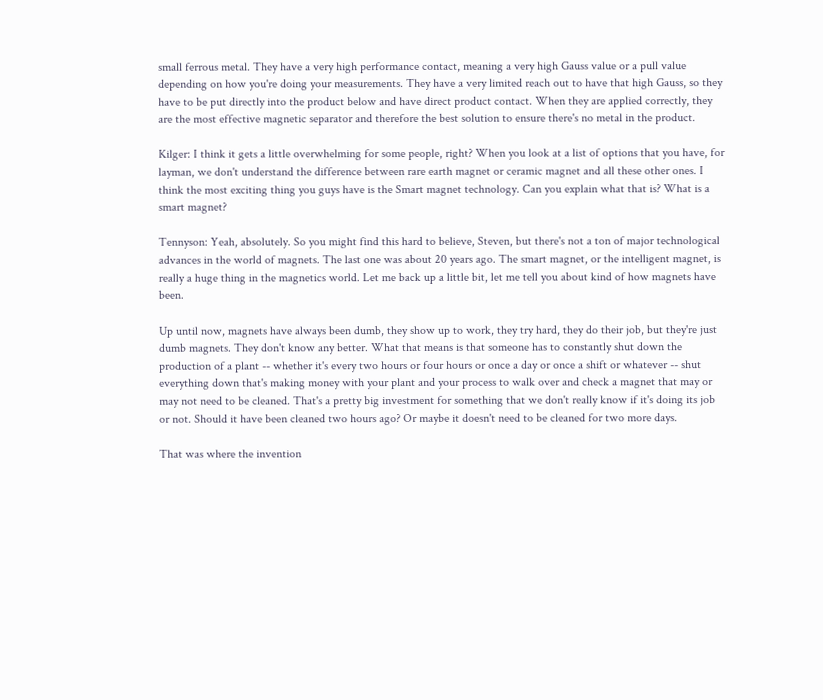small ferrous metal. They have a very high performance contact, meaning a very high Gauss value or a pull value depending on how you're doing your measurements. They have a very limited reach out to have that high Gauss, so they have to be put directly into the product below and have direct product contact. When they are applied correctly, they are the most effective magnetic separator and therefore the best solution to ensure there's no metal in the product.

Kilger: I think it gets a little overwhelming for some people, right? When you look at a list of options that you have, for layman, we don't understand the difference between rare earth magnet or ceramic magnet and all these other ones. I think the most exciting thing you guys have is the Smart magnet technology. Can you explain what that is? What is a smart magnet?

Tennyson: Yeah, absolutely. So you might find this hard to believe, Steven, but there's not a ton of major technological advances in the world of magnets. The last one was about 20 years ago. The smart magnet, or the intelligent magnet, is really a huge thing in the magnetics world. Let me back up a little bit, let me tell you about kind of how magnets have been.

Up until now, magnets have always been dumb, they show up to work, they try hard, they do their job, but they're just dumb magnets. They don't know any better. What that means is that someone has to constantly shut down the production of a plant -- whether it's every two hours or four hours or once a day or once a shift or whatever -- shut everything down that's making money with your plant and your process to walk over and check a magnet that may or may not need to be cleaned. That's a pretty big investment for something that we don't really know if it's doing its job or not. Should it have been cleaned two hours ago? Or maybe it doesn't need to be cleaned for two more days.

That was where the invention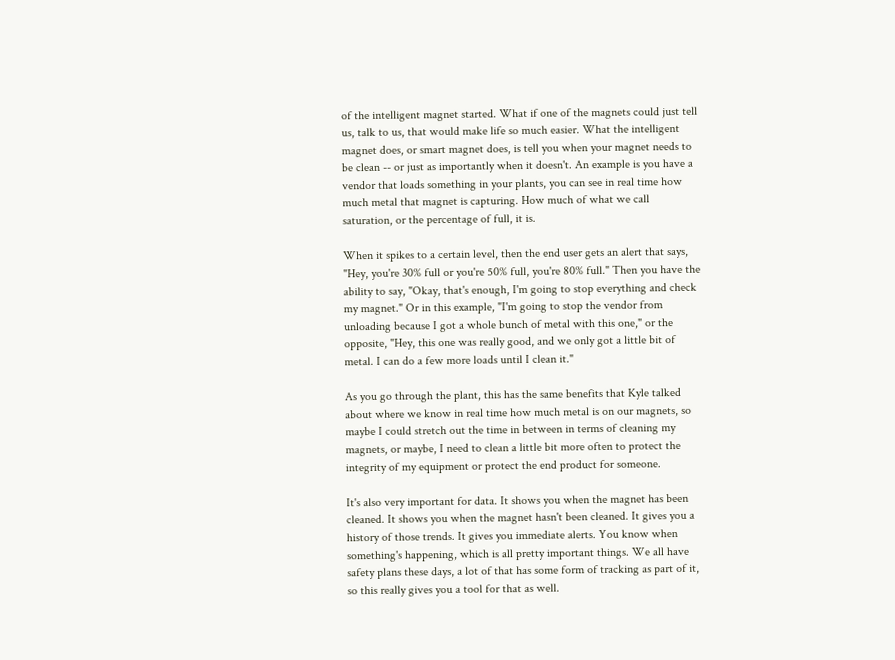of the intelligent magnet started. What if one of the magnets could just tell us, talk to us, that would make life so much easier. What the intelligent magnet does, or smart magnet does, is tell you when your magnet needs to be clean -- or just as importantly when it doesn't. An example is you have a vendor that loads something in your plants, you can see in real time how much metal that magnet is capturing. How much of what we call saturation, or the percentage of full, it is.

When it spikes to a certain level, then the end user gets an alert that says, "Hey, you're 30% full or you're 50% full, you're 80% full." Then you have the ability to say, "Okay, that's enough, I'm going to stop everything and check my magnet." Or in this example, "I'm going to stop the vendor from unloading because I got a whole bunch of metal with this one," or the opposite, "Hey, this one was really good, and we only got a little bit of metal. I can do a few more loads until I clean it."

As you go through the plant, this has the same benefits that Kyle talked about where we know in real time how much metal is on our magnets, so maybe I could stretch out the time in between in terms of cleaning my magnets, or maybe, I need to clean a little bit more often to protect the integrity of my equipment or protect the end product for someone.

It's also very important for data. It shows you when the magnet has been cleaned. It shows you when the magnet hasn't been cleaned. It gives you a history of those trends. It gives you immediate alerts. You know when something's happening, which is all pretty important things. We all have safety plans these days, a lot of that has some form of tracking as part of it, so this really gives you a tool for that as well.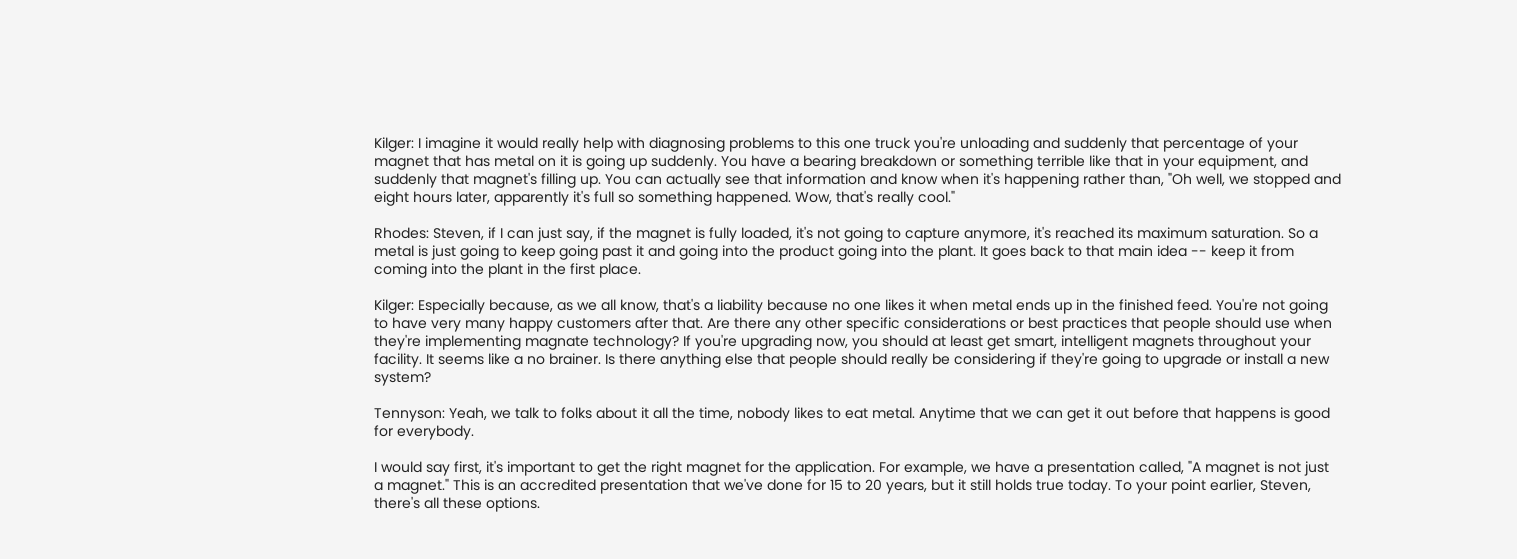Kilger: I imagine it would really help with diagnosing problems to this one truck you're unloading and suddenly that percentage of your magnet that has metal on it is going up suddenly. You have a bearing breakdown or something terrible like that in your equipment, and suddenly that magnet's filling up. You can actually see that information and know when it's happening rather than, "Oh well, we stopped and eight hours later, apparently it's full so something happened. Wow, that's really cool."

Rhodes: Steven, if I can just say, if the magnet is fully loaded, it's not going to capture anymore, it's reached its maximum saturation. So a metal is just going to keep going past it and going into the product going into the plant. It goes back to that main idea -- keep it from coming into the plant in the first place.

Kilger: Especially because, as we all know, that's a liability because no one likes it when metal ends up in the finished feed. You're not going to have very many happy customers after that. Are there any other specific considerations or best practices that people should use when they're implementing magnate technology? If you're upgrading now, you should at least get smart, intelligent magnets throughout your facility. It seems like a no brainer. Is there anything else that people should really be considering if they're going to upgrade or install a new system?

Tennyson: Yeah, we talk to folks about it all the time, nobody likes to eat metal. Anytime that we can get it out before that happens is good for everybody.

I would say first, it's important to get the right magnet for the application. For example, we have a presentation called, "A magnet is not just a magnet." This is an accredited presentation that we've done for 15 to 20 years, but it still holds true today. To your point earlier, Steven, there's all these options.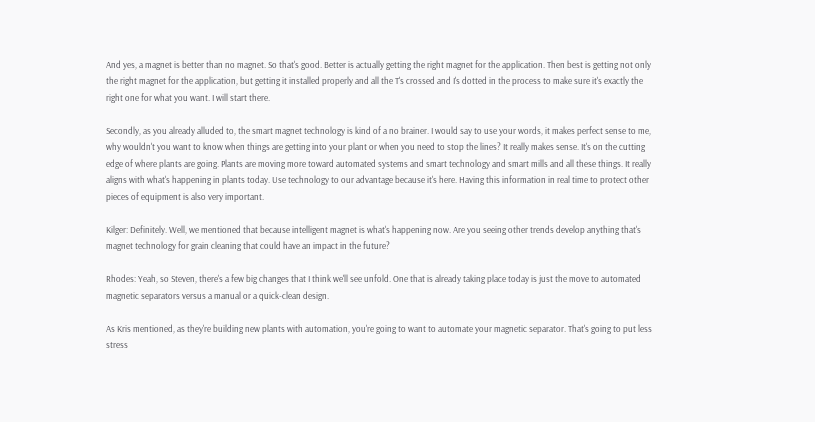And yes, a magnet is better than no magnet. So that's good. Better is actually getting the right magnet for the application. Then best is getting not only the right magnet for the application, but getting it installed properly and all the T's crossed and I's dotted in the process to make sure it's exactly the right one for what you want. I will start there.

Secondly, as you already alluded to, the smart magnet technology is kind of a no brainer. I would say to use your words, it makes perfect sense to me, why wouldn't you want to know when things are getting into your plant or when you need to stop the lines? It really makes sense. It's on the cutting edge of where plants are going. Plants are moving more toward automated systems and smart technology and smart mills and all these things. It really aligns with what's happening in plants today. Use technology to our advantage because it's here. Having this information in real time to protect other pieces of equipment is also very important.

Kilger: Definitely. Well, we mentioned that because intelligent magnet is what's happening now. Are you seeing other trends develop anything that's magnet technology for grain cleaning that could have an impact in the future?

Rhodes: Yeah, so Steven, there's a few big changes that I think we'll see unfold. One that is already taking place today is just the move to automated magnetic separators versus a manual or a quick-clean design.

As Kris mentioned, as they're building new plants with automation, you're going to want to automate your magnetic separator. That's going to put less stress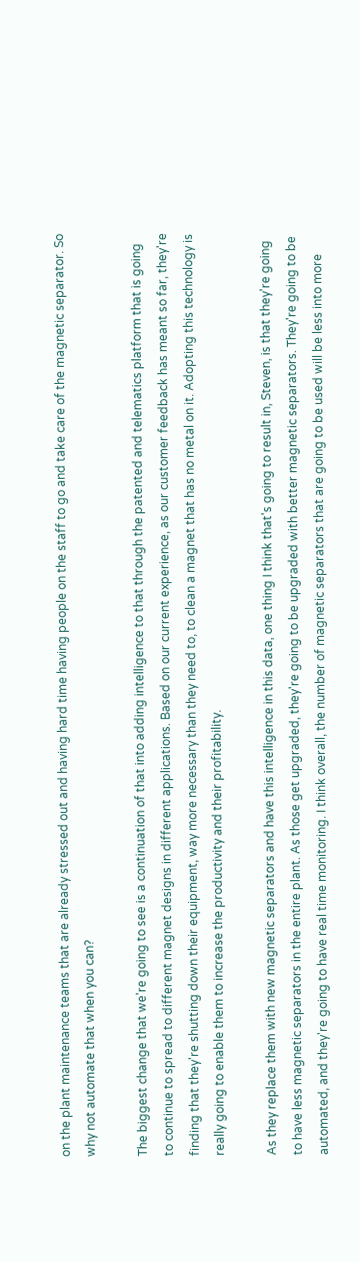on the plant maintenance teams that are already stressed out and having hard time having people on the staff to go and take care of the magnetic separator. So why not automate that when you can?

The biggest change that we're going to see is a continuation of that into adding intelligence to that through the patented and telematics platform that is going to continue to spread to different magnet designs in different applications. Based on our current experience, as our customer feedback has meant so far, they're finding that they're shutting down their equipment, way more necessary than they need to, to clean a magnet that has no metal on it. Adopting this technology is really going to enable them to increase the productivity and their profitability.

As they replace them with new magnetic separators and have this intelligence in this data, one thing I think that's going to result in, Steven, is that they're going to have less magnetic separators in the entire plant. As those get upgraded, they're going to be upgraded with better magnetic separators. They're going to be automated, and they're going to have real time monitoring. I think overall, the number of magnetic separators that are going to be used will be less into more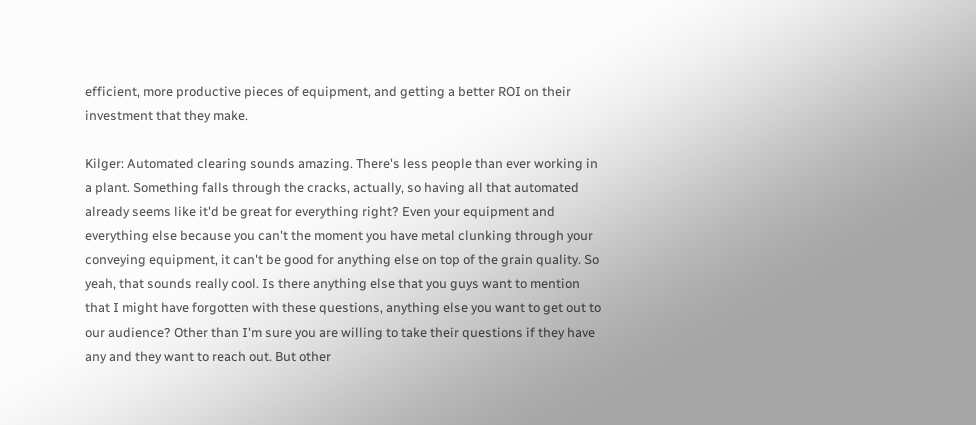efficient, more productive pieces of equipment, and getting a better ROI on their investment that they make.

Kilger: Automated clearing sounds amazing. There's less people than ever working in a plant. Something falls through the cracks, actually, so having all that automated already seems like it'd be great for everything right? Even your equipment and everything else because you can't the moment you have metal clunking through your conveying equipment, it can't be good for anything else on top of the grain quality. So yeah, that sounds really cool. Is there anything else that you guys want to mention that I might have forgotten with these questions, anything else you want to get out to our audience? Other than I'm sure you are willing to take their questions if they have any and they want to reach out. But other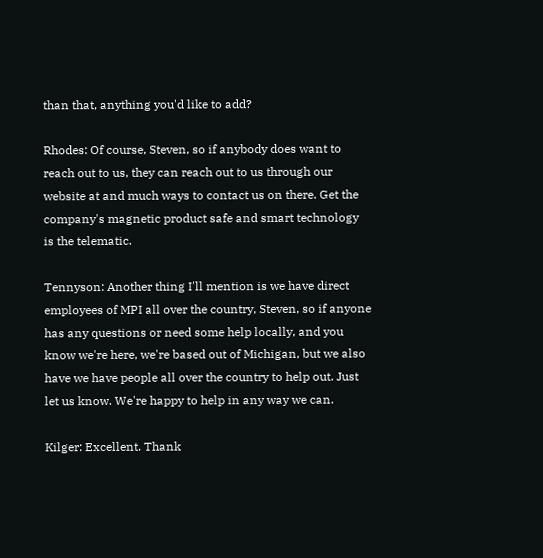than that, anything you'd like to add?

Rhodes: Of course, Steven, so if anybody does want to reach out to us, they can reach out to us through our website at and much ways to contact us on there. Get the company's magnetic product safe and smart technology is the telematic.

Tennyson: Another thing I'll mention is we have direct employees of MPI all over the country, Steven, so if anyone has any questions or need some help locally, and you know we're here, we're based out of Michigan, but we also have we have people all over the country to help out. Just let us know. We're happy to help in any way we can.

Kilger: Excellent. Thank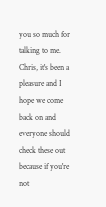you so much for talking to me. Chris, it's been a pleasure and I hope we come back on and everyone should check these out because if you're not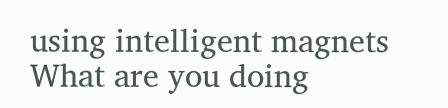using intelligent magnets What are you doing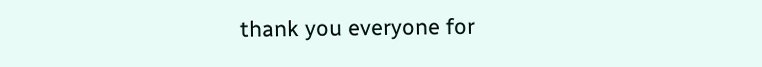thank you everyone for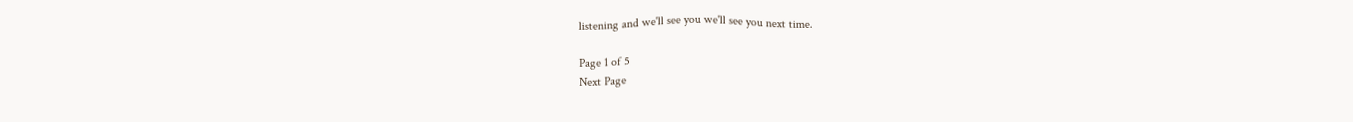listening and we'll see you we'll see you next time.

Page 1 of 5
Next Page